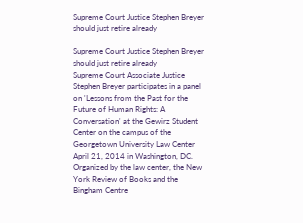Supreme Court Justice Stephen Breyer should just retire already

Supreme Court Justice Stephen Breyer should just retire already
Supreme Court Associate Justice Stephen Breyer participates in a panel on 'Lessons from the Past for the Future of Human Rights: A Conversation' at the Gewirz Student Center on the campus of the Georgetown University Law Center April 21, 2014 in Washington, DC. Organized by the law center, the New York Review of Books and the Bingham Centre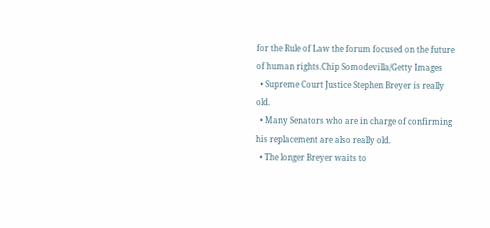for the Rule of Law the forum focused on the future of human rights.Chip Somodevilla/Getty Images
  • Supreme Court Justice Stephen Breyer is really old.
  • Many Senators who are in charge of confirming his replacement are also really old.
  • The longer Breyer waits to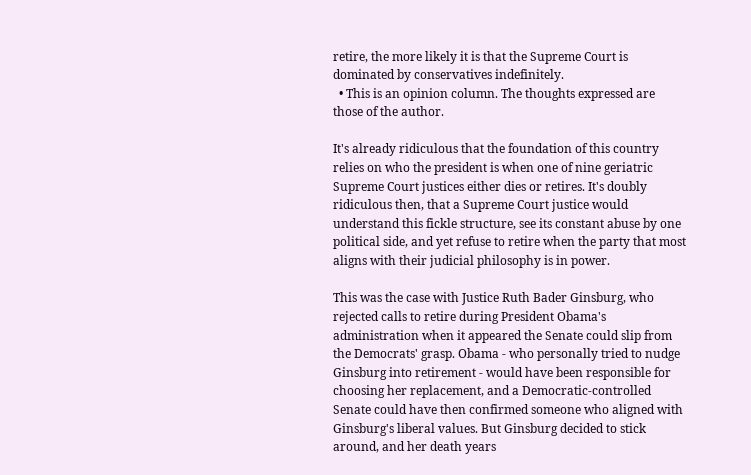retire, the more likely it is that the Supreme Court is dominated by conservatives indefinitely.
  • This is an opinion column. The thoughts expressed are those of the author.

It's already ridiculous that the foundation of this country relies on who the president is when one of nine geriatric Supreme Court justices either dies or retires. It's doubly ridiculous then, that a Supreme Court justice would understand this fickle structure, see its constant abuse by one political side, and yet refuse to retire when the party that most aligns with their judicial philosophy is in power.

This was the case with Justice Ruth Bader Ginsburg, who rejected calls to retire during President Obama's administration when it appeared the Senate could slip from the Democrats' grasp. Obama - who personally tried to nudge Ginsburg into retirement - would have been responsible for choosing her replacement, and a Democratic-controlled Senate could have then confirmed someone who aligned with Ginsburg's liberal values. But Ginsburg decided to stick around, and her death years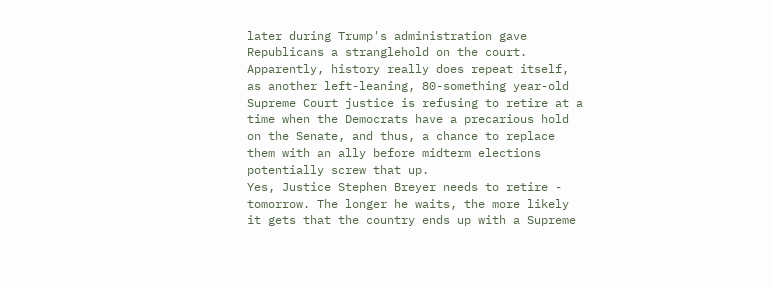later during Trump's administration gave Republicans a stranglehold on the court.
Apparently, history really does repeat itself, as another left-leaning, 80-something year-old Supreme Court justice is refusing to retire at a time when the Democrats have a precarious hold on the Senate, and thus, a chance to replace them with an ally before midterm elections potentially screw that up.
Yes, Justice Stephen Breyer needs to retire - tomorrow. The longer he waits, the more likely it gets that the country ends up with a Supreme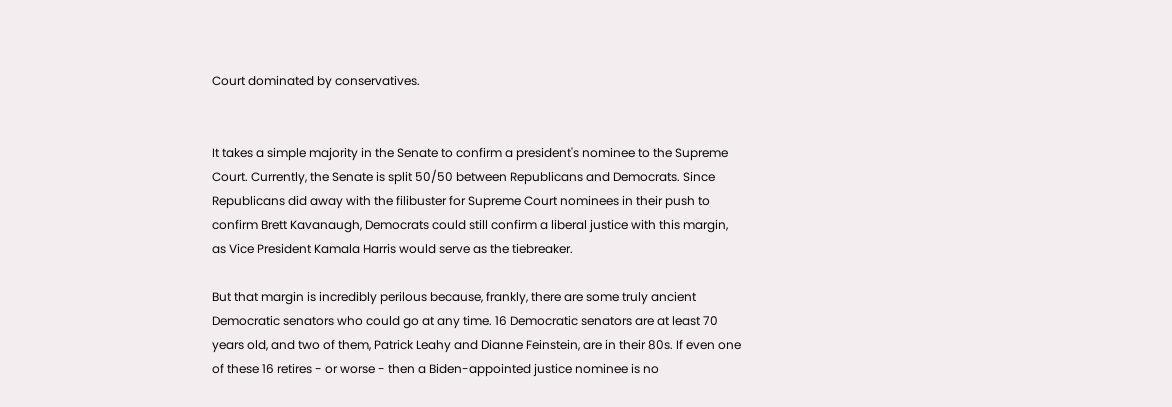Court dominated by conservatives.


It takes a simple majority in the Senate to confirm a president's nominee to the Supreme Court. Currently, the Senate is split 50/50 between Republicans and Democrats. Since Republicans did away with the filibuster for Supreme Court nominees in their push to confirm Brett Kavanaugh, Democrats could still confirm a liberal justice with this margin, as Vice President Kamala Harris would serve as the tiebreaker.

But that margin is incredibly perilous because, frankly, there are some truly ancient Democratic senators who could go at any time. 16 Democratic senators are at least 70 years old, and two of them, Patrick Leahy and Dianne Feinstein, are in their 80s. If even one of these 16 retires - or worse - then a Biden-appointed justice nominee is no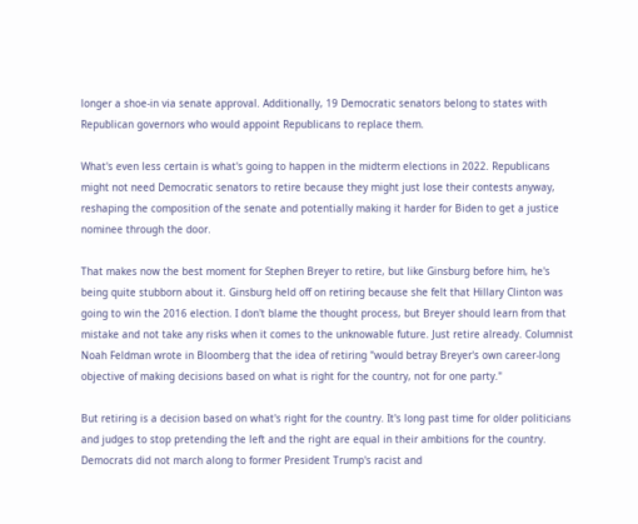longer a shoe-in via senate approval. Additionally, 19 Democratic senators belong to states with Republican governors who would appoint Republicans to replace them.

What's even less certain is what's going to happen in the midterm elections in 2022. Republicans might not need Democratic senators to retire because they might just lose their contests anyway, reshaping the composition of the senate and potentially making it harder for Biden to get a justice nominee through the door.

That makes now the best moment for Stephen Breyer to retire, but like Ginsburg before him, he's being quite stubborn about it. Ginsburg held off on retiring because she felt that Hillary Clinton was going to win the 2016 election. I don't blame the thought process, but Breyer should learn from that mistake and not take any risks when it comes to the unknowable future. Just retire already. Columnist Noah Feldman wrote in Bloomberg that the idea of retiring "would betray Breyer's own career-long objective of making decisions based on what is right for the country, not for one party."

But retiring is a decision based on what's right for the country. It's long past time for older politicians and judges to stop pretending the left and the right are equal in their ambitions for the country. Democrats did not march along to former President Trump's racist and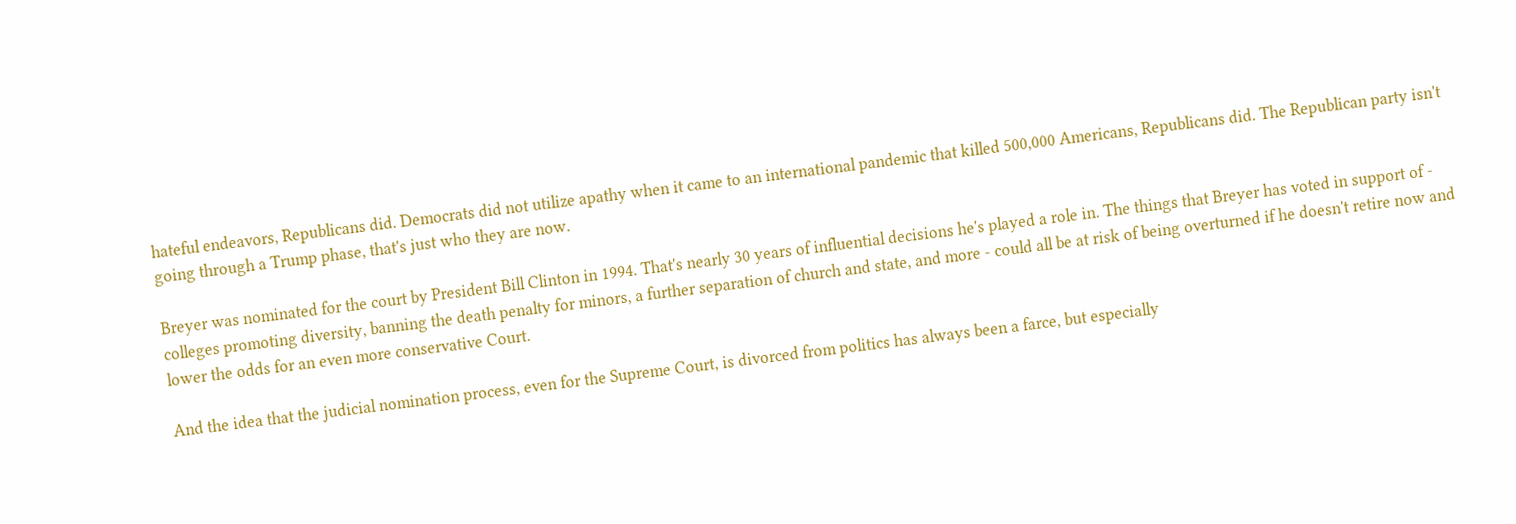hateful endeavors, Republicans did. Democrats did not utilize apathy when it came to an international pandemic that killed 500,000 Americans, Republicans did. The Republican party isn't going through a Trump phase, that's just who they are now.

Breyer was nominated for the court by President Bill Clinton in 1994. That's nearly 30 years of influential decisions he's played a role in. The things that Breyer has voted in support of - colleges promoting diversity, banning the death penalty for minors, a further separation of church and state, and more - could all be at risk of being overturned if he doesn't retire now and lower the odds for an even more conservative Court.

And the idea that the judicial nomination process, even for the Supreme Court, is divorced from politics has always been a farce, but especially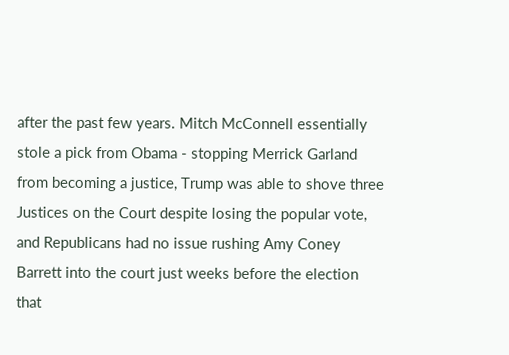after the past few years. Mitch McConnell essentially stole a pick from Obama - stopping Merrick Garland from becoming a justice, Trump was able to shove three Justices on the Court despite losing the popular vote, and Republicans had no issue rushing Amy Coney Barrett into the court just weeks before the election that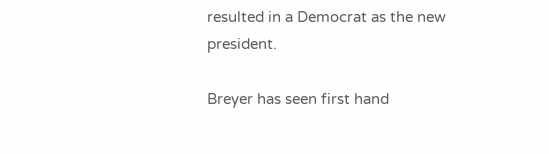resulted in a Democrat as the new president.

Breyer has seen first hand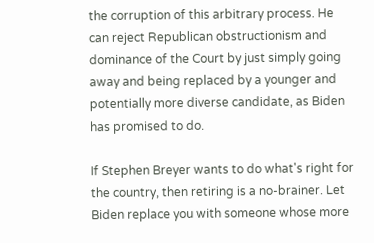the corruption of this arbitrary process. He can reject Republican obstructionism and dominance of the Court by just simply going away and being replaced by a younger and potentially more diverse candidate, as Biden has promised to do.

If Stephen Breyer wants to do what's right for the country, then retiring is a no-brainer. Let Biden replace you with someone whose more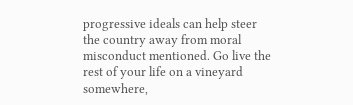progressive ideals can help steer the country away from moral misconduct mentioned. Go live the rest of your life on a vineyard somewhere,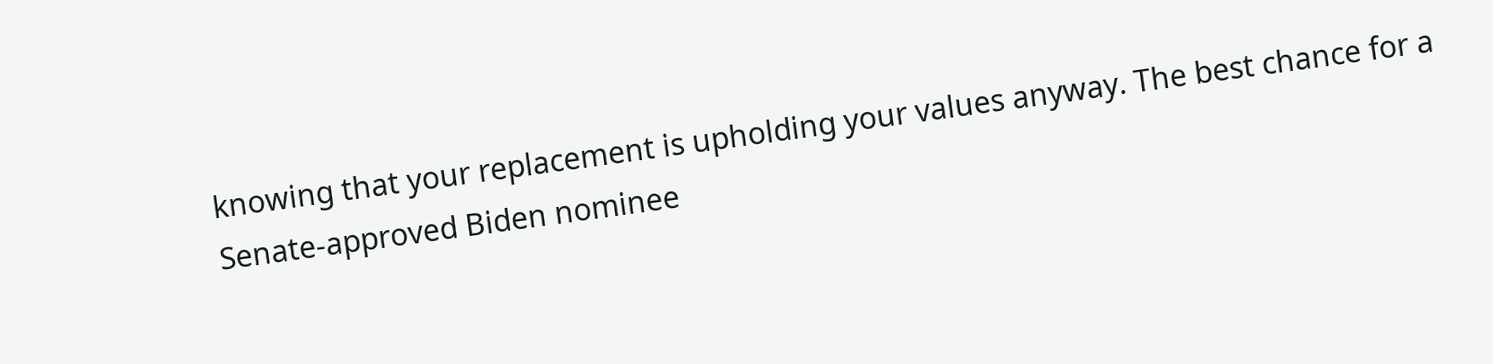knowing that your replacement is upholding your values anyway. The best chance for a Senate-approved Biden nominee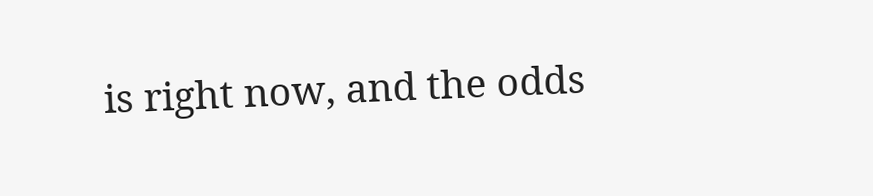is right now, and the odds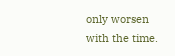only worsen with the time.